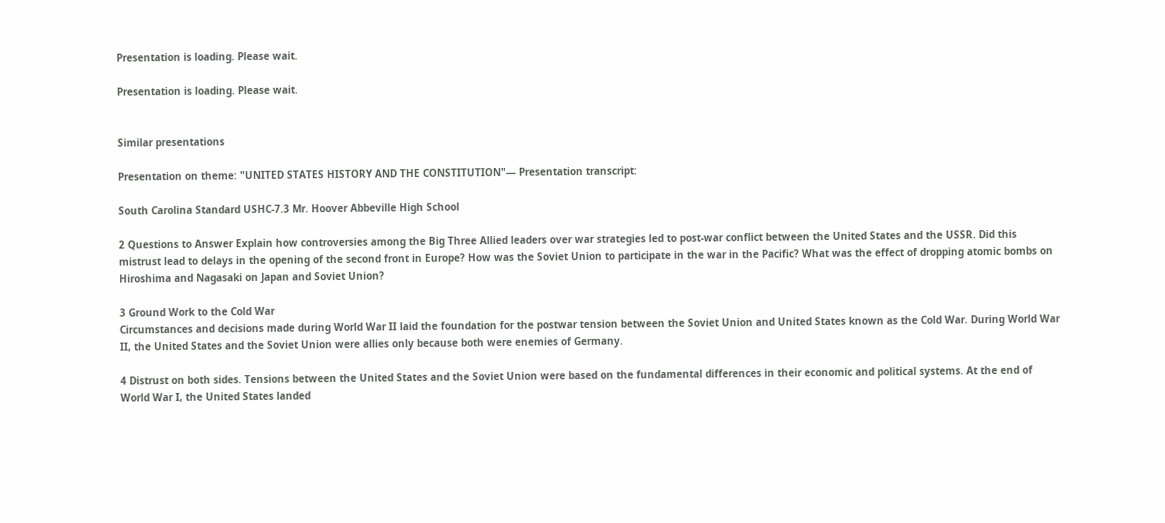Presentation is loading. Please wait.

Presentation is loading. Please wait.


Similar presentations

Presentation on theme: "UNITED STATES HISTORY AND THE CONSTITUTION"— Presentation transcript:

South Carolina Standard USHC-7.3 Mr. Hoover Abbeville High School

2 Questions to Answer Explain how controversies among the Big Three Allied leaders over war strategies led to post-war conflict between the United States and the USSR. Did this mistrust lead to delays in the opening of the second front in Europe? How was the Soviet Union to participate in the war in the Pacific? What was the effect of dropping atomic bombs on Hiroshima and Nagasaki on Japan and Soviet Union?

3 Ground Work to the Cold War
Circumstances and decisions made during World War II laid the foundation for the postwar tension between the Soviet Union and United States known as the Cold War. During World War II, the United States and the Soviet Union were allies only because both were enemies of Germany.

4 Distrust on both sides. Tensions between the United States and the Soviet Union were based on the fundamental differences in their economic and political systems. At the end of World War I, the United States landed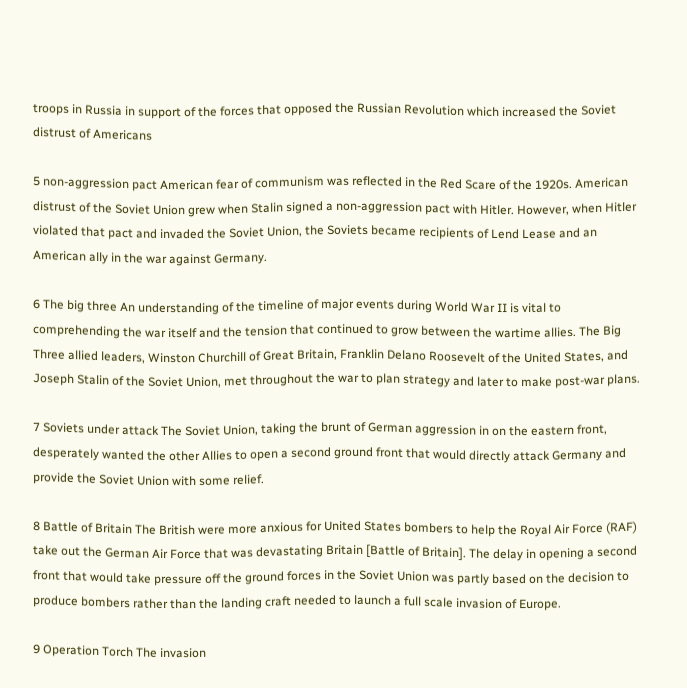troops in Russia in support of the forces that opposed the Russian Revolution which increased the Soviet distrust of Americans

5 non-aggression pact American fear of communism was reflected in the Red Scare of the 1920s. American distrust of the Soviet Union grew when Stalin signed a non-aggression pact with Hitler. However, when Hitler violated that pact and invaded the Soviet Union, the Soviets became recipients of Lend Lease and an American ally in the war against Germany.

6 The big three An understanding of the timeline of major events during World War II is vital to comprehending the war itself and the tension that continued to grow between the wartime allies. The Big Three allied leaders, Winston Churchill of Great Britain, Franklin Delano Roosevelt of the United States, and Joseph Stalin of the Soviet Union, met throughout the war to plan strategy and later to make post-war plans.

7 Soviets under attack The Soviet Union, taking the brunt of German aggression in on the eastern front, desperately wanted the other Allies to open a second ground front that would directly attack Germany and provide the Soviet Union with some relief.

8 Battle of Britain The British were more anxious for United States bombers to help the Royal Air Force (RAF) take out the German Air Force that was devastating Britain [Battle of Britain]. The delay in opening a second front that would take pressure off the ground forces in the Soviet Union was partly based on the decision to produce bombers rather than the landing craft needed to launch a full scale invasion of Europe.

9 Operation Torch The invasion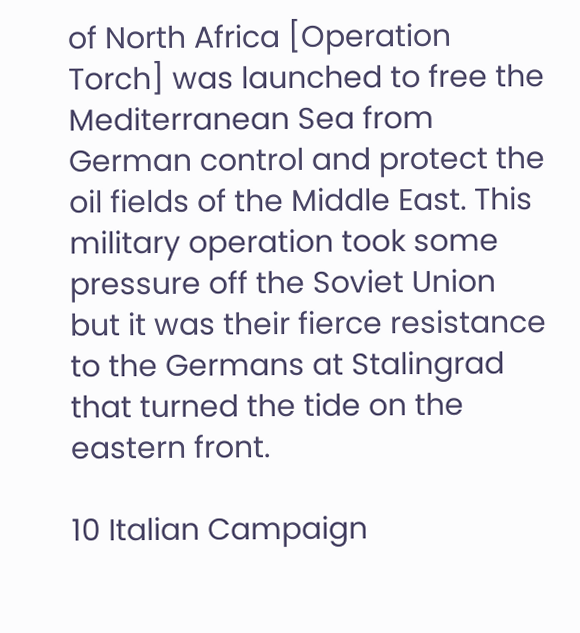of North Africa [Operation Torch] was launched to free the Mediterranean Sea from German control and protect the oil fields of the Middle East. This military operation took some pressure off the Soviet Union but it was their fierce resistance to the Germans at Stalingrad that turned the tide on the eastern front.

10 Italian Campaign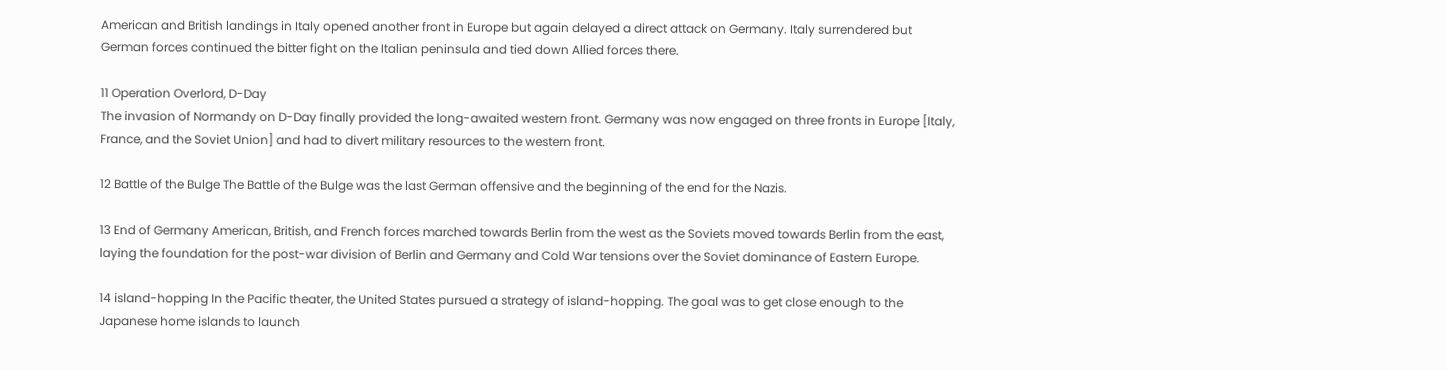American and British landings in Italy opened another front in Europe but again delayed a direct attack on Germany. Italy surrendered but German forces continued the bitter fight on the Italian peninsula and tied down Allied forces there.

11 Operation Overlord, D-Day
The invasion of Normandy on D-Day finally provided the long-awaited western front. Germany was now engaged on three fronts in Europe [Italy, France, and the Soviet Union] and had to divert military resources to the western front.

12 Battle of the Bulge The Battle of the Bulge was the last German offensive and the beginning of the end for the Nazis.

13 End of Germany American, British, and French forces marched towards Berlin from the west as the Soviets moved towards Berlin from the east, laying the foundation for the post-war division of Berlin and Germany and Cold War tensions over the Soviet dominance of Eastern Europe.

14 island-hopping In the Pacific theater, the United States pursued a strategy of island-hopping. The goal was to get close enough to the Japanese home islands to launch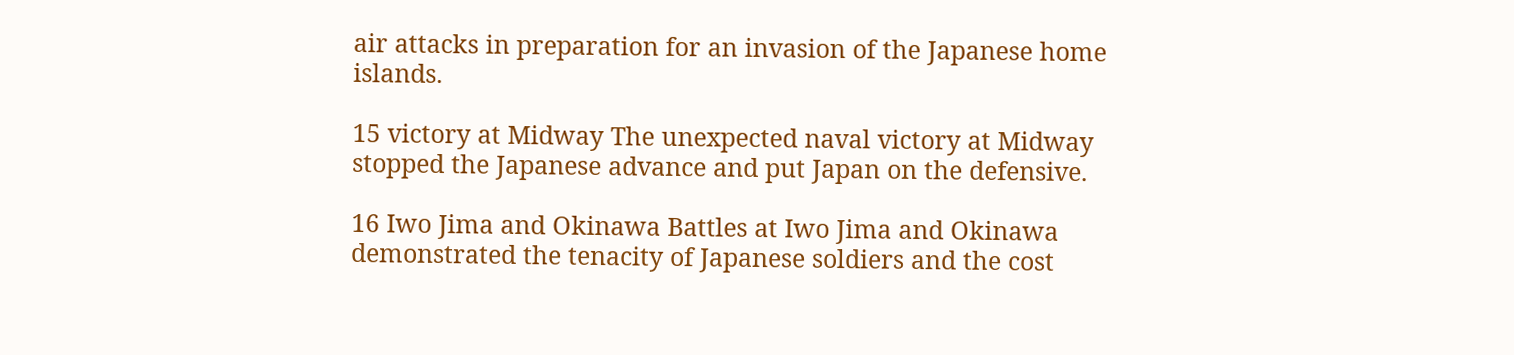air attacks in preparation for an invasion of the Japanese home islands.

15 victory at Midway The unexpected naval victory at Midway stopped the Japanese advance and put Japan on the defensive.

16 Iwo Jima and Okinawa Battles at Iwo Jima and Okinawa demonstrated the tenacity of Japanese soldiers and the cost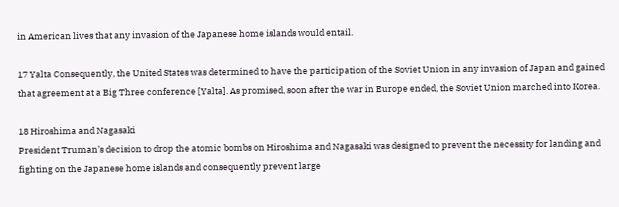in American lives that any invasion of the Japanese home islands would entail.

17 Yalta Consequently, the United States was determined to have the participation of the Soviet Union in any invasion of Japan and gained that agreement at a Big Three conference [Yalta]. As promised, soon after the war in Europe ended, the Soviet Union marched into Korea.

18 Hiroshima and Nagasaki
President Truman’s decision to drop the atomic bombs on Hiroshima and Nagasaki was designed to prevent the necessity for landing and fighting on the Japanese home islands and consequently prevent large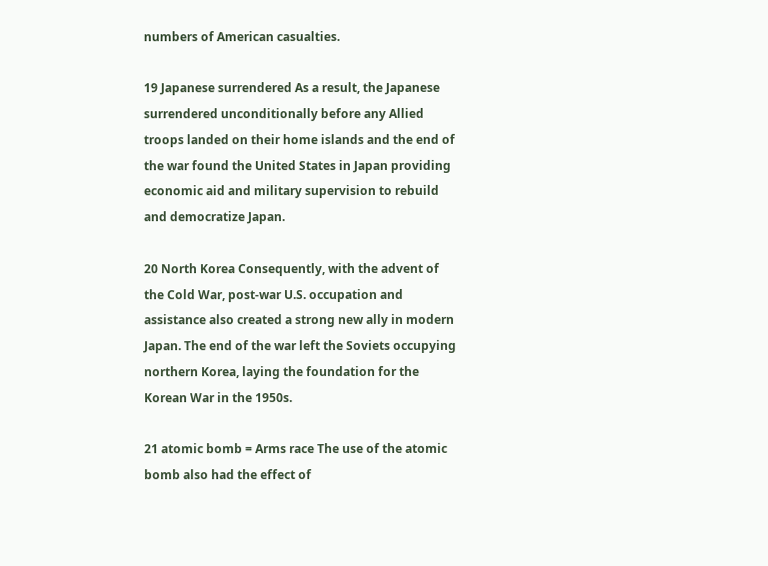numbers of American casualties.

19 Japanese surrendered As a result, the Japanese surrendered unconditionally before any Allied troops landed on their home islands and the end of the war found the United States in Japan providing economic aid and military supervision to rebuild and democratize Japan.

20 North Korea Consequently, with the advent of the Cold War, post-war U.S. occupation and assistance also created a strong new ally in modern Japan. The end of the war left the Soviets occupying northern Korea, laying the foundation for the Korean War in the 1950s.

21 atomic bomb = Arms race The use of the atomic bomb also had the effect of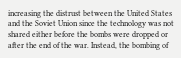increasing the distrust between the United States and the Soviet Union since the technology was not shared either before the bombs were dropped or after the end of the war. Instead, the bombing of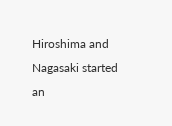Hiroshima and Nagasaki started an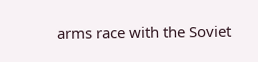arms race with the Soviet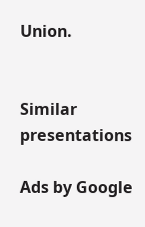Union.


Similar presentations

Ads by Google